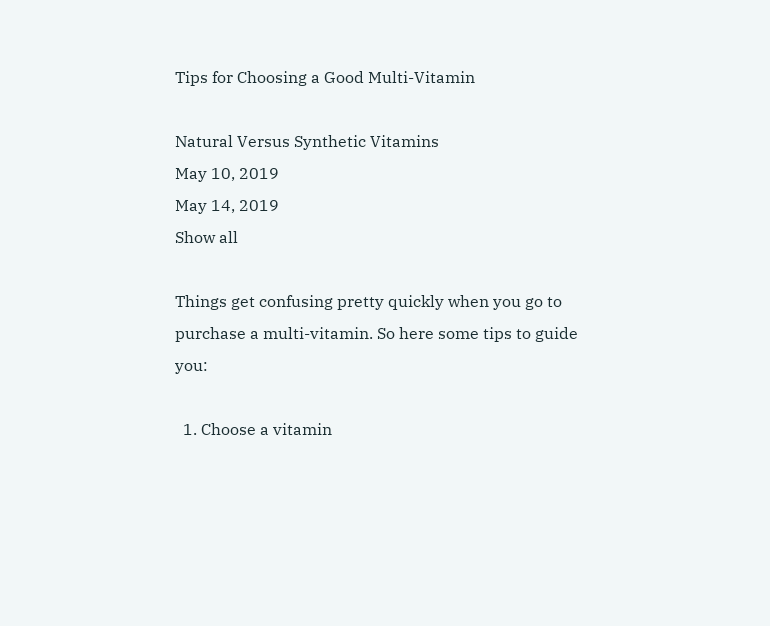Tips for Choosing a Good Multi-Vitamin

Natural Versus Synthetic Vitamins
May 10, 2019
May 14, 2019
Show all

Things get confusing pretty quickly when you go to purchase a multi-vitamin. So here some tips to guide you:

  1. Choose a vitamin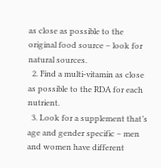as close as possible to the original food source – look for natural sources.
  2. Find a multi-vitamin as close as possible to the RDA for each nutrient.
  3. Look for a supplement that’s age and gender specific – men and women have different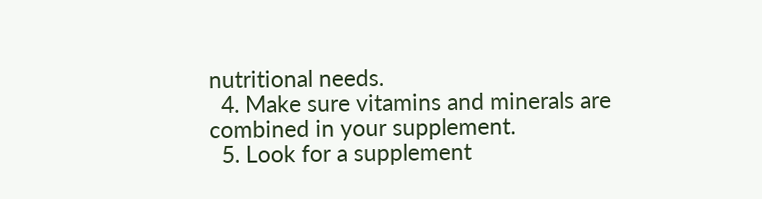nutritional needs.
  4. Make sure vitamins and minerals are combined in your supplement.
  5. Look for a supplement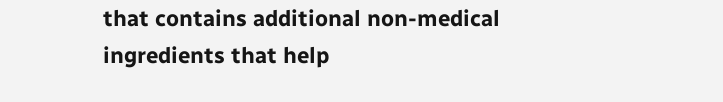that contains additional non-medical ingredients that help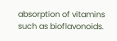absorption of vitamins such as bioflavonoids.